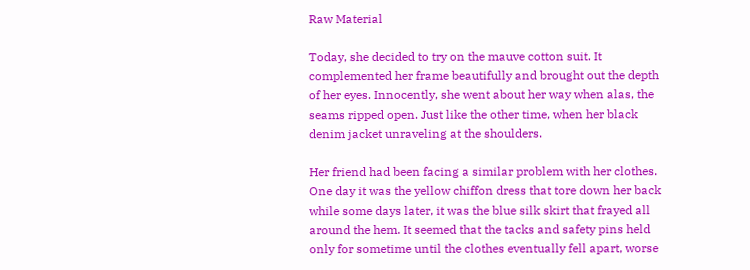Raw Material

Today, she decided to try on the mauve cotton suit. It complemented her frame beautifully and brought out the depth of her eyes. Innocently, she went about her way when alas, the seams ripped open. Just like the other time, when her black denim jacket unraveling at the shoulders.

Her friend had been facing a similar problem with her clothes. One day it was the yellow chiffon dress that tore down her back while some days later, it was the blue silk skirt that frayed all around the hem. It seemed that the tacks and safety pins held only for sometime until the clothes eventually fell apart, worse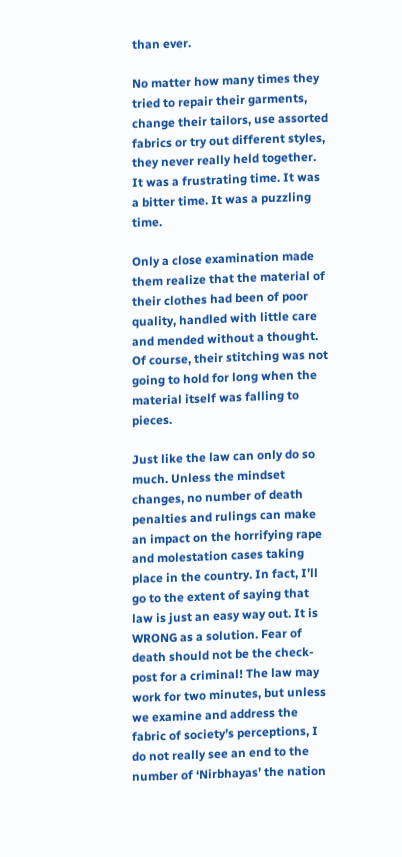than ever.

No matter how many times they tried to repair their garments, change their tailors, use assorted fabrics or try out different styles, they never really held together. It was a frustrating time. It was a bitter time. It was a puzzling time.

Only a close examination made them realize that the material of their clothes had been of poor quality, handled with little care and mended without a thought. Of course, their stitching was not going to hold for long when the material itself was falling to pieces.

Just like the law can only do so much. Unless the mindset changes, no number of death penalties and rulings can make an impact on the horrifying rape and molestation cases taking place in the country. In fact, I’ll go to the extent of saying that law is just an easy way out. It is WRONG as a solution. Fear of death should not be the check-post for a criminal! The law may work for two minutes, but unless we examine and address the fabric of society’s perceptions, I do not really see an end to the number of ‘Nirbhayas’ the nation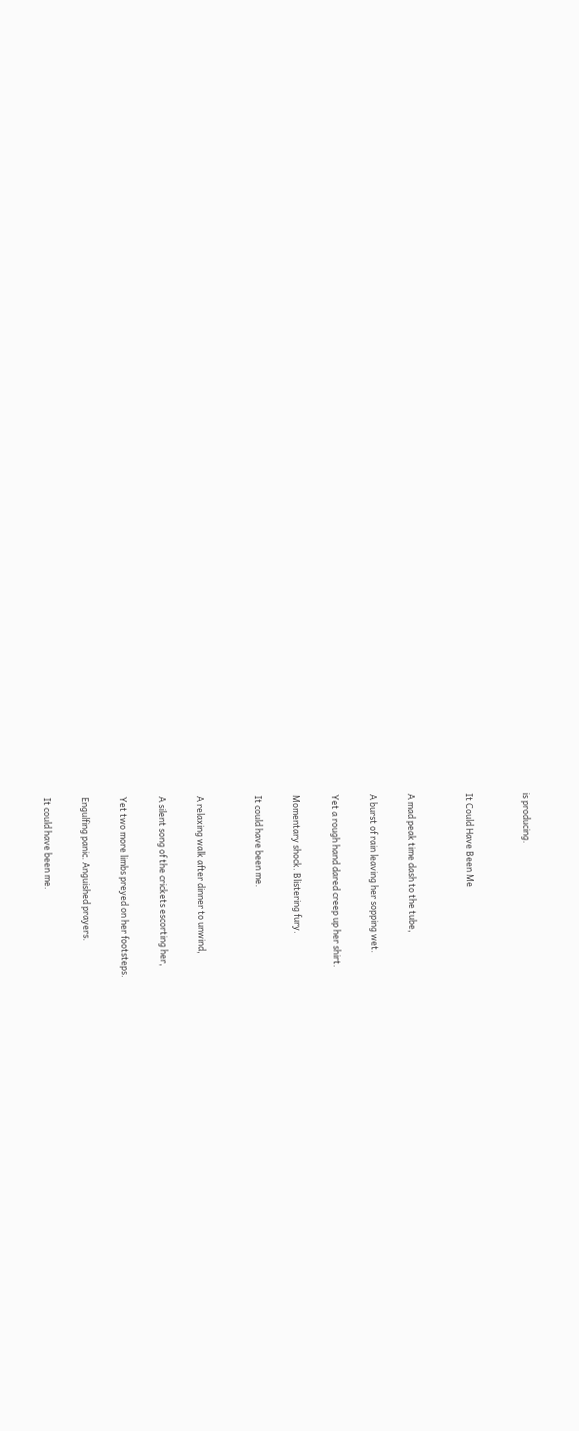is producing.


It Could Have Been Me


A mad peak time dash to the tube,

A burst of rain leaving her sopping wet.

Yet a rough hand dared creep up her shirt.

Momentary shock. Blistering fury.

It could have been me.


A relaxing walk after dinner to unwind,

A silent song of the crickets escorting her,

Yet two more limbs preyed on her footsteps.

Engulfing panic. Anguished prayers.

It could have been me.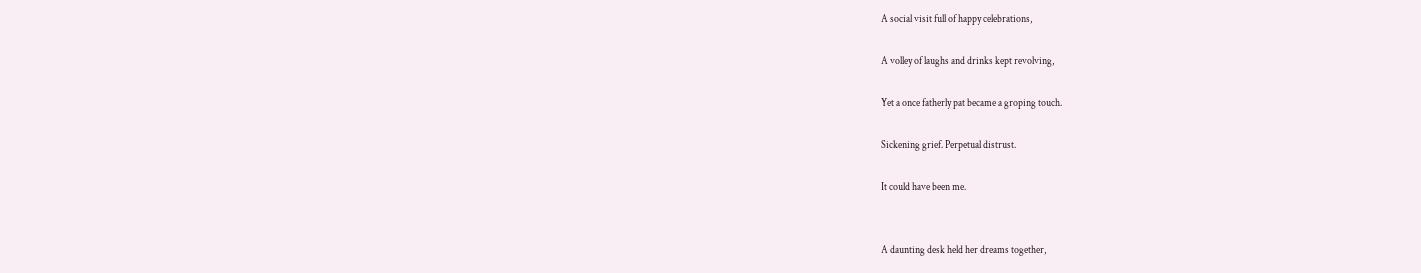A social visit full of happy celebrations,

A volley of laughs and drinks kept revolving,

Yet a once fatherly pat became a groping touch.

Sickening grief. Perpetual distrust.

It could have been me.


A daunting desk held her dreams together,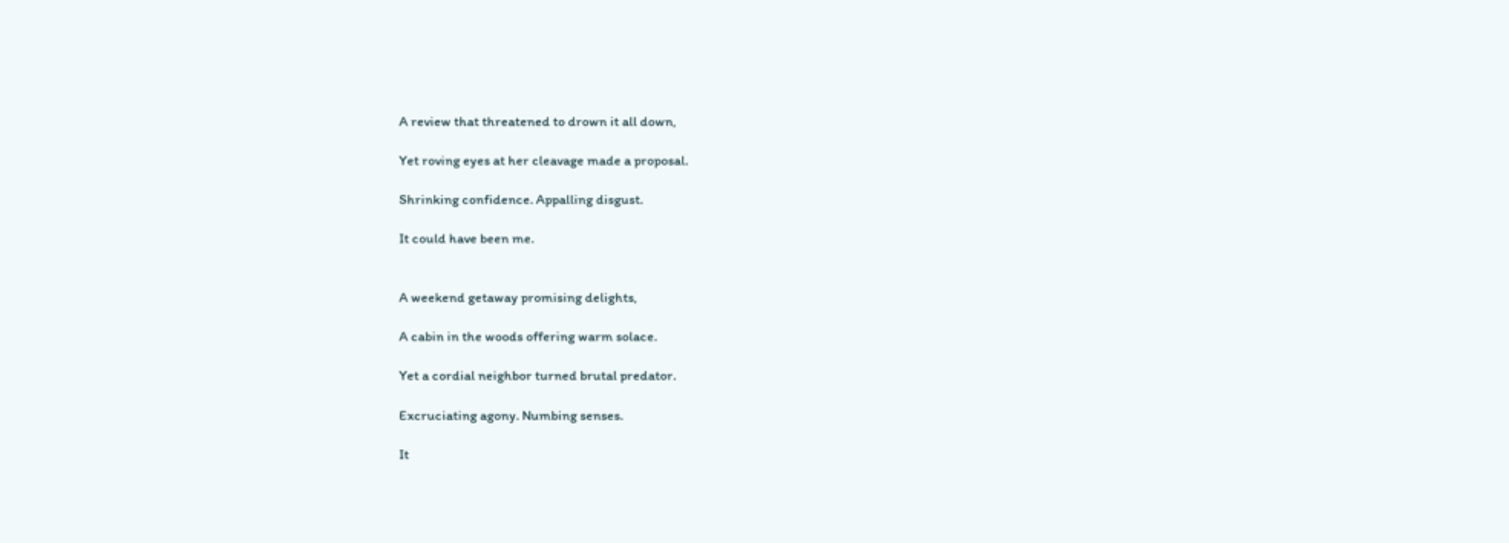A review that threatened to drown it all down,

Yet roving eyes at her cleavage made a proposal.

Shrinking confidence. Appalling disgust.

It could have been me.


A weekend getaway promising delights,

A cabin in the woods offering warm solace.

Yet a cordial neighbor turned brutal predator.

Excruciating agony. Numbing senses.

It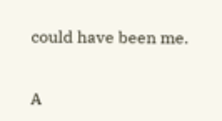could have been me.


A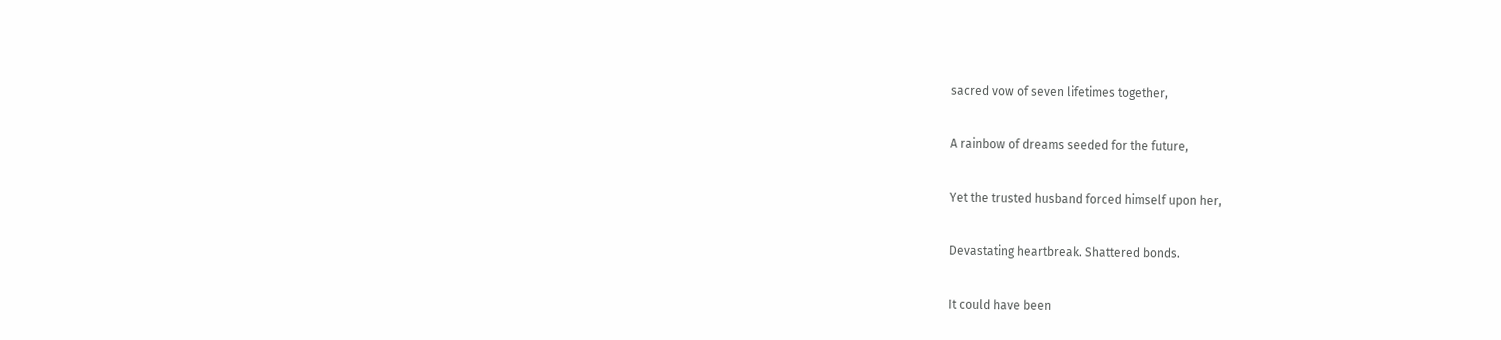sacred vow of seven lifetimes together,

A rainbow of dreams seeded for the future,

Yet the trusted husband forced himself upon her,

Devastating heartbreak. Shattered bonds.

It could have been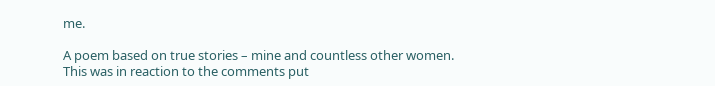me.

A poem based on true stories – mine and countless other women. This was in reaction to the comments put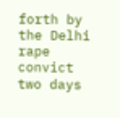forth by the Delhi rape convict two days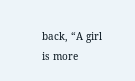back, “A girl is more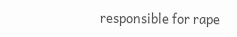responsible for rape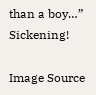than a boy…” Sickening!

Image Source